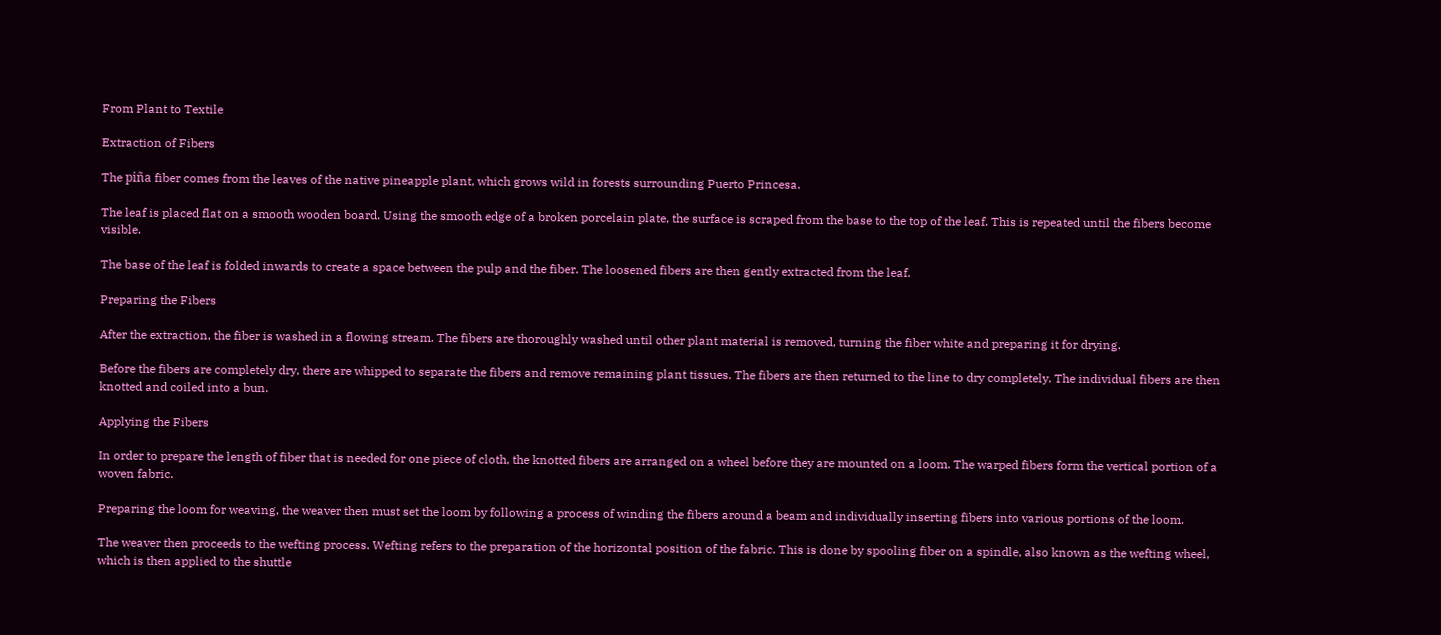From Plant to Textile

Extraction of Fibers

The piña fiber comes from the leaves of the native pineapple plant, which grows wild in forests surrounding Puerto Princesa.

The leaf is placed flat on a smooth wooden board. Using the smooth edge of a broken porcelain plate, the surface is scraped from the base to the top of the leaf. This is repeated until the fibers become visible.

The base of the leaf is folded inwards to create a space between the pulp and the fiber. The loosened fibers are then gently extracted from the leaf.

Preparing the Fibers

After the extraction, the fiber is washed in a flowing stream. The fibers are thoroughly washed until other plant material is removed, turning the fiber white and preparing it for drying.

Before the fibers are completely dry, there are whipped to separate the fibers and remove remaining plant tissues. The fibers are then returned to the line to dry completely. The individual fibers are then knotted and coiled into a bun.

Applying the Fibers

In order to prepare the length of fiber that is needed for one piece of cloth, the knotted fibers are arranged on a wheel before they are mounted on a loom. The warped fibers form the vertical portion of a woven fabric.

Preparing the loom for weaving, the weaver then must set the loom by following a process of winding the fibers around a beam and individually inserting fibers into various portions of the loom.

The weaver then proceeds to the wefting process. Wefting refers to the preparation of the horizontal position of the fabric. This is done by spooling fiber on a spindle, also known as the wefting wheel, which is then applied to the shuttle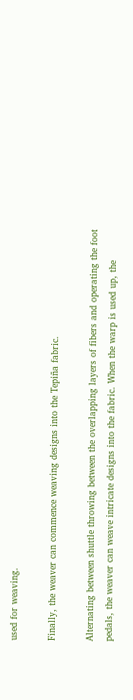used for weaving.

Finally, the weaver can commence weaving designs into the Tepiña fabric.

Alternating between shuttle throwing between the overlapping layers of fibers and operating the foot pedals, the weaver can weave intricate designs into the fabric. When the warp is used up, the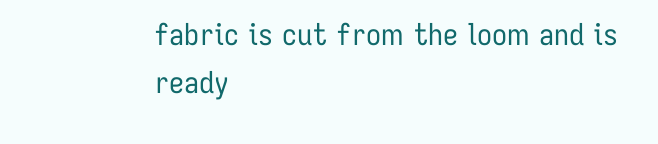fabric is cut from the loom and is ready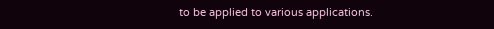to be applied to various applications.